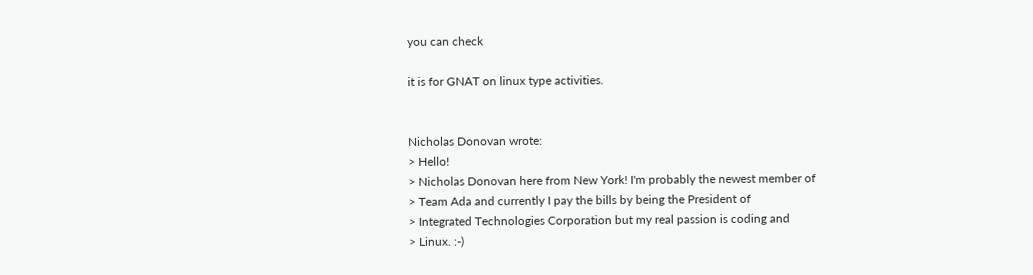you can check

it is for GNAT on linux type activities.


Nicholas Donovan wrote:
> Hello!
> Nicholas Donovan here from New York! I'm probably the newest member of
> Team Ada and currently I pay the bills by being the President of
> Integrated Technologies Corporation but my real passion is coding and
> Linux. :-)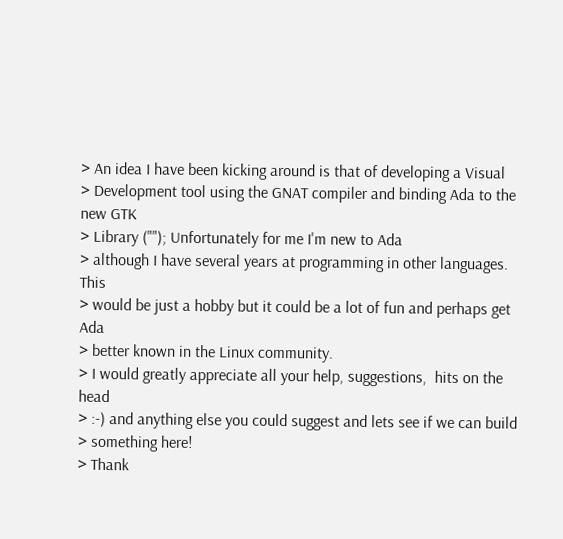> An idea I have been kicking around is that of developing a Visual
> Development tool using the GNAT compiler and binding Ada to the new GTK
> Library (""); Unfortunately for me I'm new to Ada
> although I have several years at programming in other languages. This
> would be just a hobby but it could be a lot of fun and perhaps get Ada
> better known in the Linux community.
> I would greatly appreciate all your help, suggestions,  hits on the head
> :-) and anything else you could suggest and lets see if we can build
> something here!
> Thank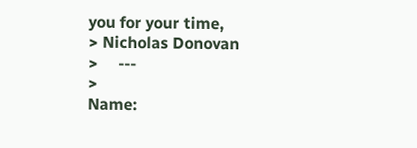you for your time,
> Nicholas Donovan
>     ---
>                              Name: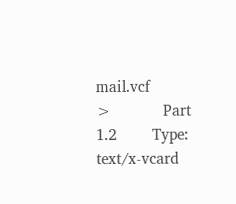mail.vcf
>             Part 1.2         Type: text/x-vcard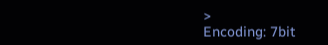>                          Encoding: 7bit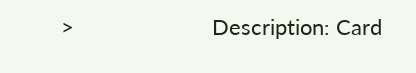>                       Description: Card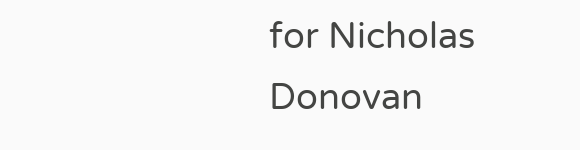for Nicholas Donovan